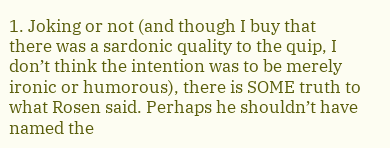1. Joking or not (and though I buy that there was a sardonic quality to the quip, I don’t think the intention was to be merely ironic or humorous), there is SOME truth to what Rosen said. Perhaps he shouldn’t have named the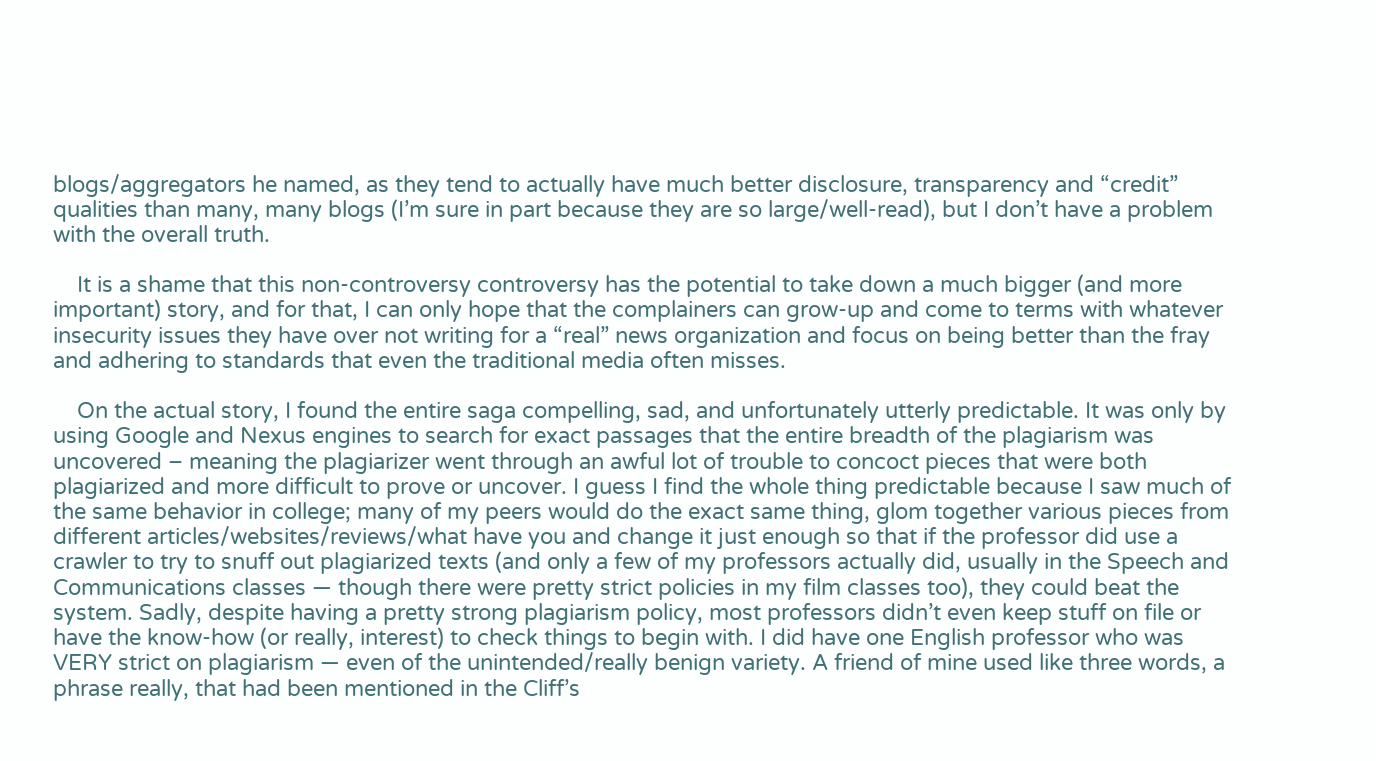blogs/aggregators he named, as they tend to actually have much better disclosure, transparency and “credit” qualities than many, many blogs (I’m sure in part because they are so large/well-read), but I don’t have a problem with the overall truth.

    It is a shame that this non-controversy controversy has the potential to take down a much bigger (and more important) story, and for that, I can only hope that the complainers can grow-up and come to terms with whatever insecurity issues they have over not writing for a “real” news organization and focus on being better than the fray and adhering to standards that even the traditional media often misses.

    On the actual story, I found the entire saga compelling, sad, and unfortunately utterly predictable. It was only by using Google and Nexus engines to search for exact passages that the entire breadth of the plagiarism was uncovered – meaning the plagiarizer went through an awful lot of trouble to concoct pieces that were both plagiarized and more difficult to prove or uncover. I guess I find the whole thing predictable because I saw much of the same behavior in college; many of my peers would do the exact same thing, glom together various pieces from different articles/websites/reviews/what have you and change it just enough so that if the professor did use a crawler to try to snuff out plagiarized texts (and only a few of my professors actually did, usually in the Speech and Communications classes — though there were pretty strict policies in my film classes too), they could beat the system. Sadly, despite having a pretty strong plagiarism policy, most professors didn’t even keep stuff on file or have the know-how (or really, interest) to check things to begin with. I did have one English professor who was VERY strict on plagiarism — even of the unintended/really benign variety. A friend of mine used like three words, a phrase really, that had been mentioned in the Cliff’s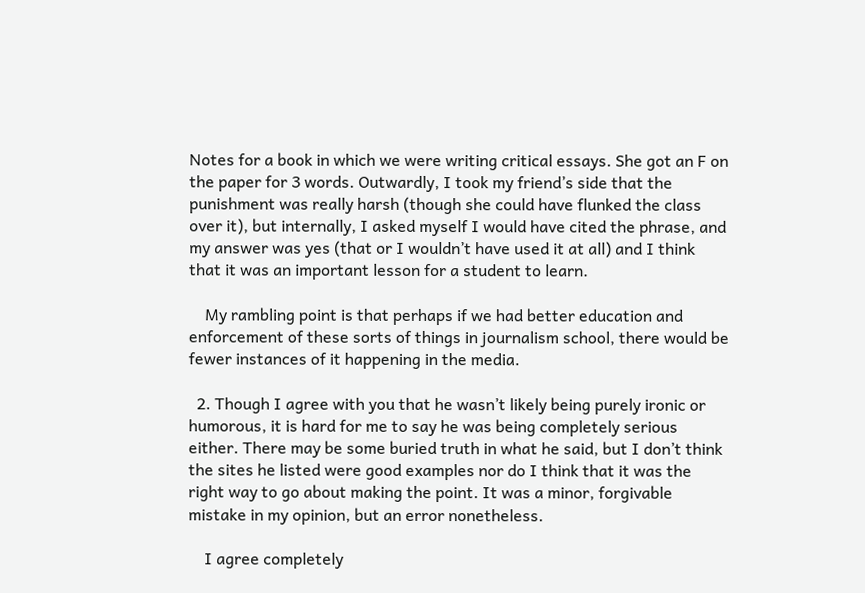Notes for a book in which we were writing critical essays. She got an F on the paper for 3 words. Outwardly, I took my friend’s side that the punishment was really harsh (though she could have flunked the class over it), but internally, I asked myself I would have cited the phrase, and my answer was yes (that or I wouldn’t have used it at all) and I think that it was an important lesson for a student to learn.

    My rambling point is that perhaps if we had better education and enforcement of these sorts of things in journalism school, there would be fewer instances of it happening in the media.

  2. Though I agree with you that he wasn’t likely being purely ironic or humorous, it is hard for me to say he was being completely serious either. There may be some buried truth in what he said, but I don’t think the sites he listed were good examples nor do I think that it was the right way to go about making the point. It was a minor, forgivable mistake in my opinion, but an error nonetheless.

    I agree completely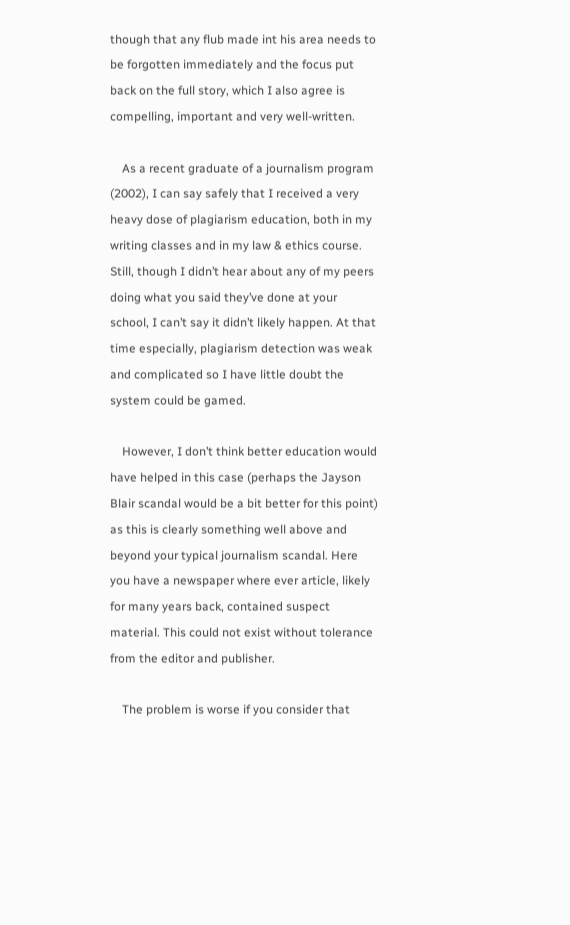though that any flub made int his area needs to be forgotten immediately and the focus put back on the full story, which I also agree is compelling, important and very well-written.

    As a recent graduate of a journalism program (2002), I can say safely that I received a very heavy dose of plagiarism education, both in my writing classes and in my law & ethics course. Still, though I didn’t hear about any of my peers doing what you said they’ve done at your school, I can’t say it didn’t likely happen. At that time especially, plagiarism detection was weak and complicated so I have little doubt the system could be gamed.

    However, I don’t think better education would have helped in this case (perhaps the Jayson Blair scandal would be a bit better for this point) as this is clearly something well above and beyond your typical journalism scandal. Here you have a newspaper where ever article, likely for many years back, contained suspect material. This could not exist without tolerance from the editor and publisher.

    The problem is worse if you consider that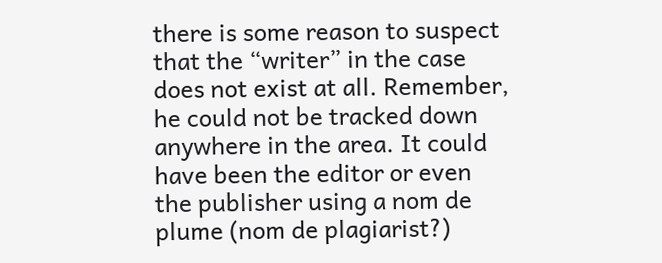there is some reason to suspect that the “writer” in the case does not exist at all. Remember, he could not be tracked down anywhere in the area. It could have been the editor or even the publisher using a nom de plume (nom de plagiarist?)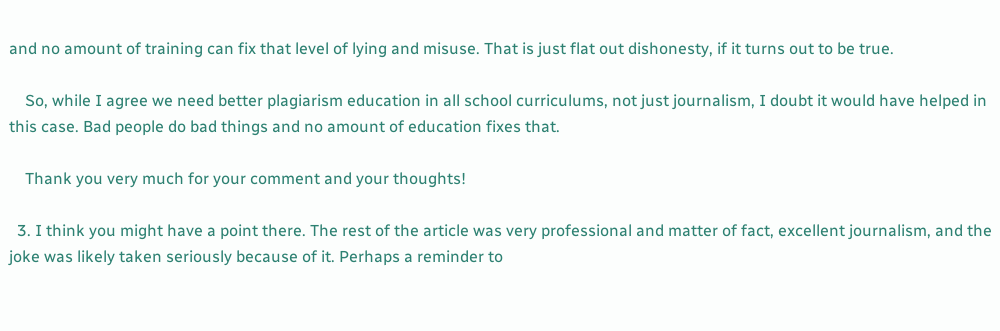and no amount of training can fix that level of lying and misuse. That is just flat out dishonesty, if it turns out to be true.

    So, while I agree we need better plagiarism education in all school curriculums, not just journalism, I doubt it would have helped in this case. Bad people do bad things and no amount of education fixes that.

    Thank you very much for your comment and your thoughts!

  3. I think you might have a point there. The rest of the article was very professional and matter of fact, excellent journalism, and the joke was likely taken seriously because of it. Perhaps a reminder to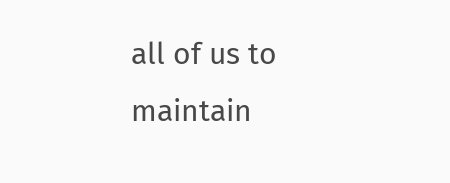all of us to maintain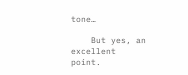tone…

    But yes, an excellent point.